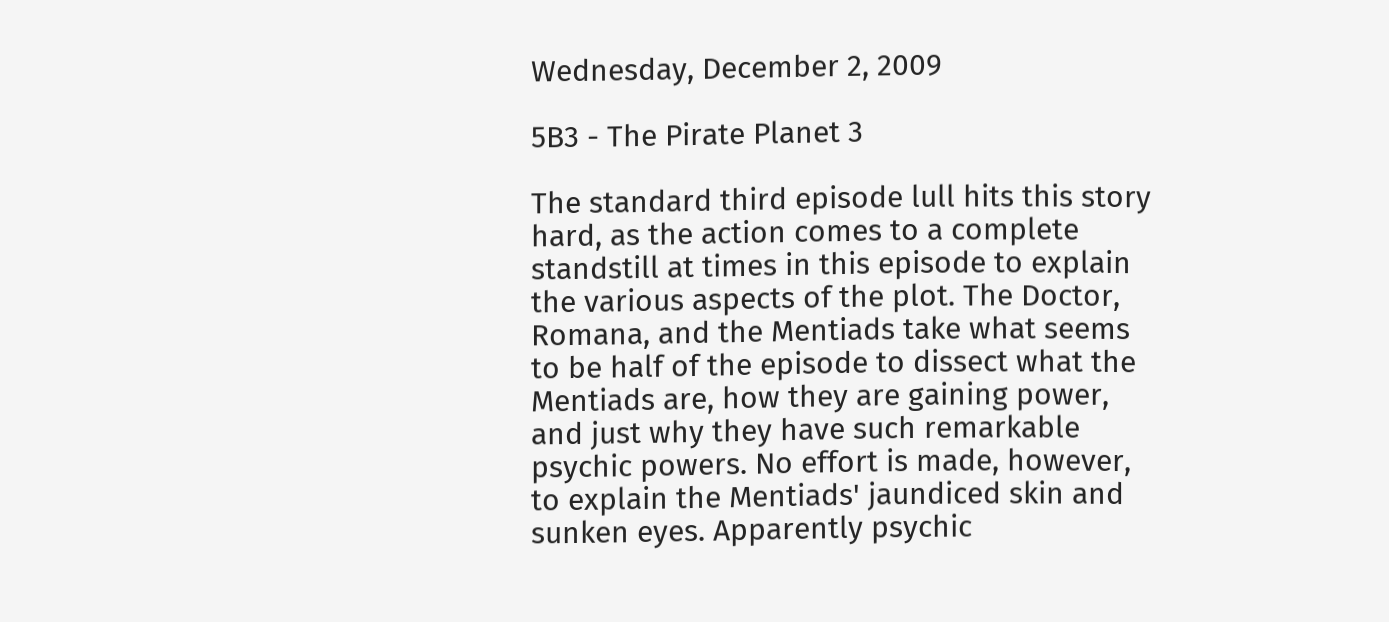Wednesday, December 2, 2009

5B3 - The Pirate Planet 3

The standard third episode lull hits this story hard, as the action comes to a complete standstill at times in this episode to explain the various aspects of the plot. The Doctor, Romana, and the Mentiads take what seems to be half of the episode to dissect what the Mentiads are, how they are gaining power, and just why they have such remarkable psychic powers. No effort is made, however, to explain the Mentiads' jaundiced skin and sunken eyes. Apparently psychic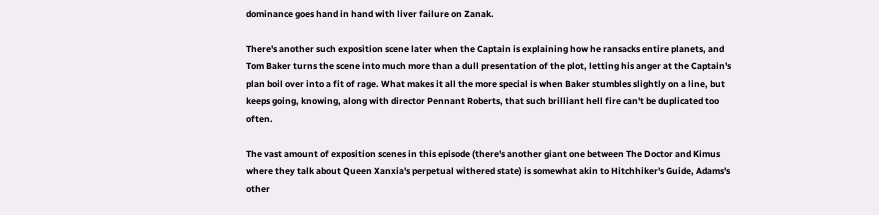dominance goes hand in hand with liver failure on Zanak.

There's another such exposition scene later when the Captain is explaining how he ransacks entire planets, and Tom Baker turns the scene into much more than a dull presentation of the plot, letting his anger at the Captain's plan boil over into a fit of rage. What makes it all the more special is when Baker stumbles slightly on a line, but keeps going, knowing, along with director Pennant Roberts, that such brilliant hell fire can't be duplicated too often.

The vast amount of exposition scenes in this episode (there's another giant one between The Doctor and Kimus where they talk about Queen Xanxia's perpetual withered state) is somewhat akin to Hitchhiker's Guide, Adams's other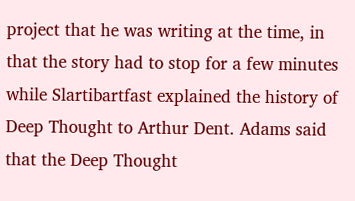project that he was writing at the time, in that the story had to stop for a few minutes while Slartibartfast explained the history of Deep Thought to Arthur Dent. Adams said that the Deep Thought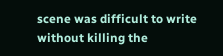scene was difficult to write without killing the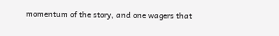momentum of the story, and one wagers that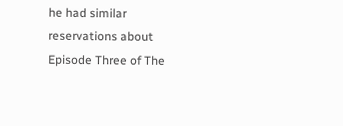he had similar reservations about Episode Three of The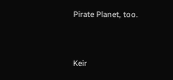Pirate Planet, too.


Keir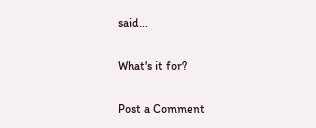said...

What's it for?

Post a Comment